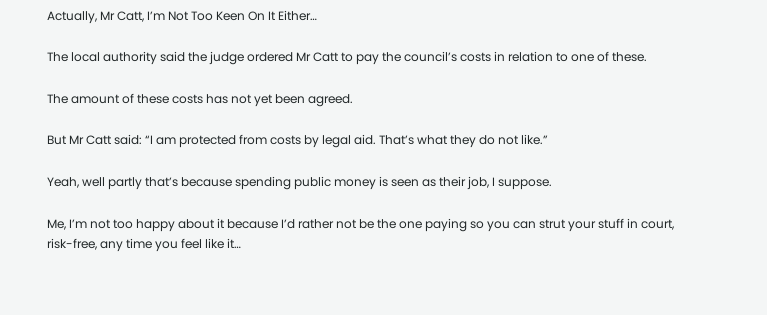Actually, Mr Catt, I’m Not Too Keen On It Either…

The local authority said the judge ordered Mr Catt to pay the council’s costs in relation to one of these.

The amount of these costs has not yet been agreed.

But Mr Catt said: “I am protected from costs by legal aid. That’s what they do not like.”

Yeah, well partly that’s because spending public money is seen as their job, I suppose.

Me, I’m not too happy about it because I’d rather not be the one paying so you can strut your stuff in court, risk-free, any time you feel like it…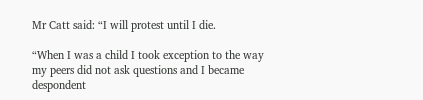Mr Catt said: “I will protest until I die.

“When I was a child I took exception to the way my peers did not ask questions and I became despondent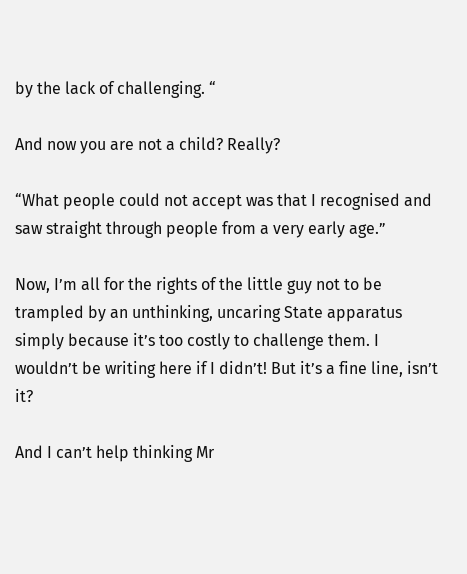by the lack of challenging. “

And now you are not a child? Really?

“What people could not accept was that I recognised and saw straight through people from a very early age.”

Now, I’m all for the rights of the little guy not to be trampled by an unthinking, uncaring State apparatus simply because it’s too costly to challenge them. I wouldn’t be writing here if I didn’t! But it’s a fine line, isn’t it?

And I can’t help thinking Mr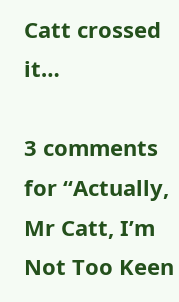Catt crossed it…

3 comments for “Actually, Mr Catt, I’m Not Too Keen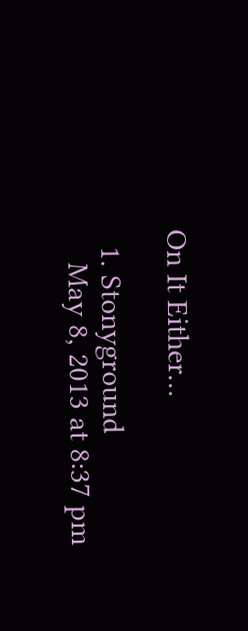On It Either…

  1. Stonyground
    May 8, 2013 at 8:37 pm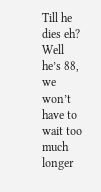Till he dies eh? Well he’s 88, we won’t have to wait too much longer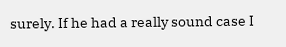surely. If he had a really sound case I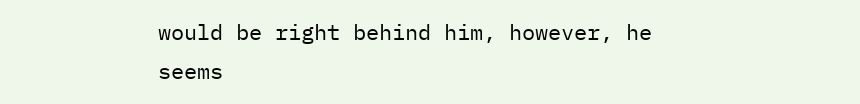would be right behind him, however, he seems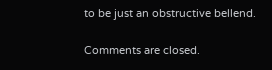to be just an obstructive bellend.

Comments are closed.